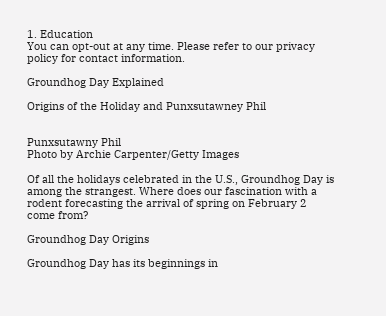1. Education
You can opt-out at any time. Please refer to our privacy policy for contact information.

Groundhog Day Explained

Origins of the Holiday and Punxsutawney Phil


Punxsutawny Phil
Photo by Archie Carpenter/Getty Images

Of all the holidays celebrated in the U.S., Groundhog Day is among the strangest. Where does our fascination with a rodent forecasting the arrival of spring on February 2 come from?

Groundhog Day Origins

Groundhog Day has its beginnings in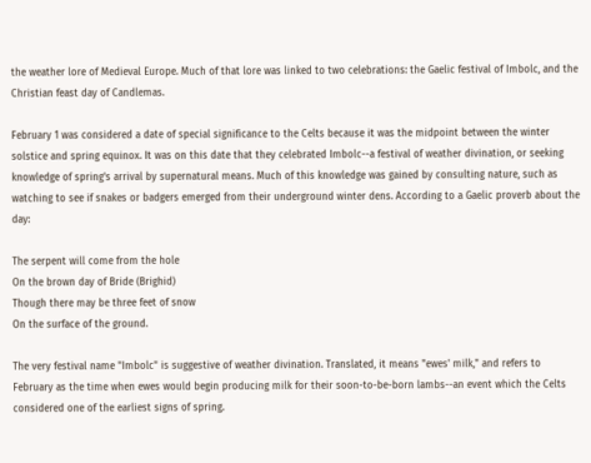the weather lore of Medieval Europe. Much of that lore was linked to two celebrations: the Gaelic festival of Imbolc, and the Christian feast day of Candlemas.

February 1 was considered a date of special significance to the Celts because it was the midpoint between the winter solstice and spring equinox. It was on this date that they celebrated Imbolc--a festival of weather divination, or seeking knowledge of spring's arrival by supernatural means. Much of this knowledge was gained by consulting nature, such as watching to see if snakes or badgers emerged from their underground winter dens. According to a Gaelic proverb about the day:

The serpent will come from the hole
On the brown day of Bride (Brighid)
Though there may be three feet of snow
On the surface of the ground.

The very festival name "Imbolc" is suggestive of weather divination. Translated, it means "ewes' milk," and refers to February as the time when ewes would begin producing milk for their soon-to-be-born lambs--an event which the Celts considered one of the earliest signs of spring.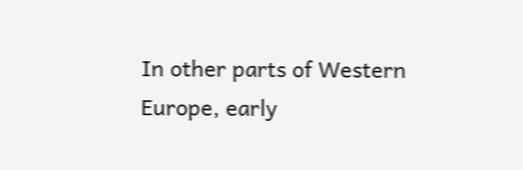In other parts of Western Europe, early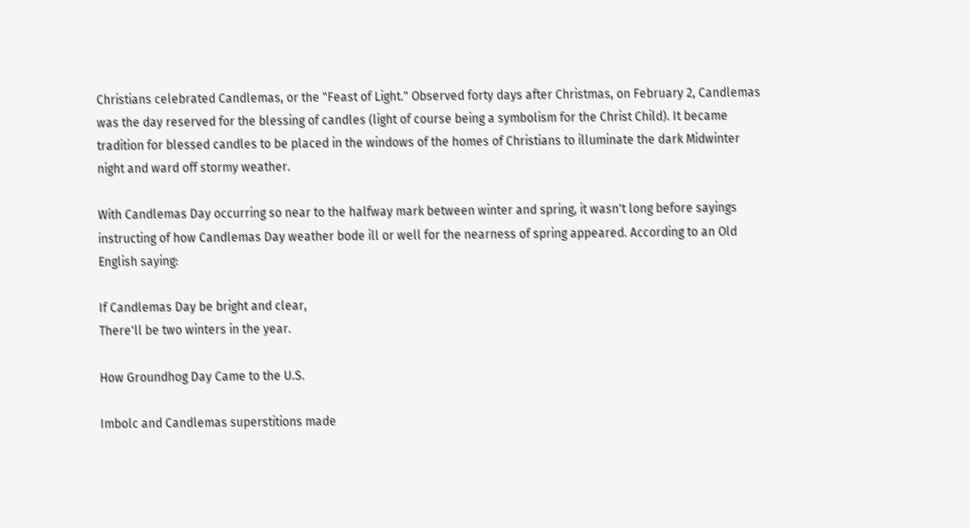Christians celebrated Candlemas, or the "Feast of Light." Observed forty days after Christmas, on February 2, Candlemas was the day reserved for the blessing of candles (light of course being a symbolism for the Christ Child). It became tradition for blessed candles to be placed in the windows of the homes of Christians to illuminate the dark Midwinter night and ward off stormy weather.

With Candlemas Day occurring so near to the halfway mark between winter and spring, it wasn't long before sayings instructing of how Candlemas Day weather bode ill or well for the nearness of spring appeared. According to an Old English saying:

If Candlemas Day be bright and clear,
There'll be two winters in the year.

How Groundhog Day Came to the U.S.

Imbolc and Candlemas superstitions made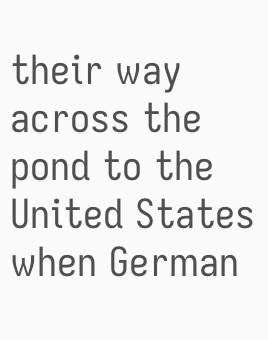their way across the pond to the United States when German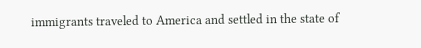immigrants traveled to America and settled in the state of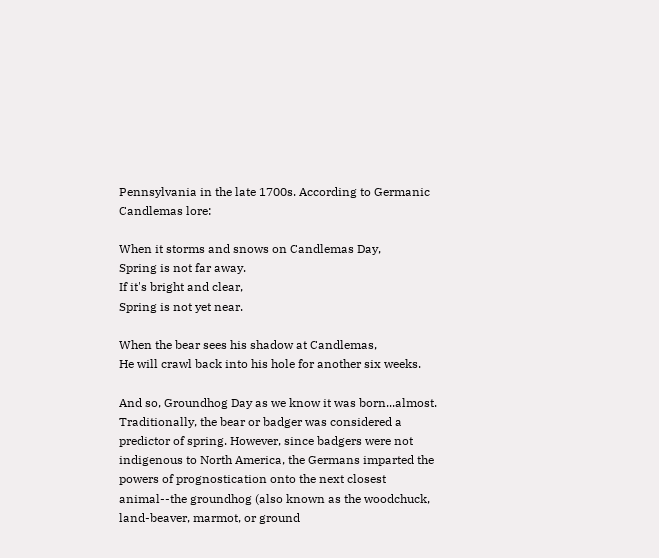Pennsylvania in the late 1700s. According to Germanic Candlemas lore:

When it storms and snows on Candlemas Day,
Spring is not far away.
If it's bright and clear,
Spring is not yet near.

When the bear sees his shadow at Candlemas,
He will crawl back into his hole for another six weeks.

And so, Groundhog Day as we know it was born...almost. Traditionally, the bear or badger was considered a predictor of spring. However, since badgers were not indigenous to North America, the Germans imparted the powers of prognostication onto the next closest animal--the groundhog (also known as the woodchuck, land-beaver, marmot, or ground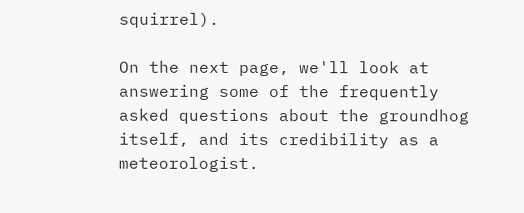squirrel).

On the next page, we'll look at answering some of the frequently asked questions about the groundhog itself, and its credibility as a meteorologist.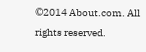©2014 About.com. All rights reserved.